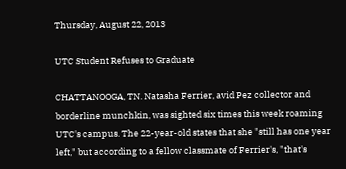Thursday, August 22, 2013

UTC Student Refuses to Graduate

CHATTANOOGA, TN. Natasha Ferrier, avid Pez collector and borderline munchkin, was sighted six times this week roaming UTC's campus. The 22-year-old states that she "still has one year left," but according to a fellow classmate of Ferrier's, "that's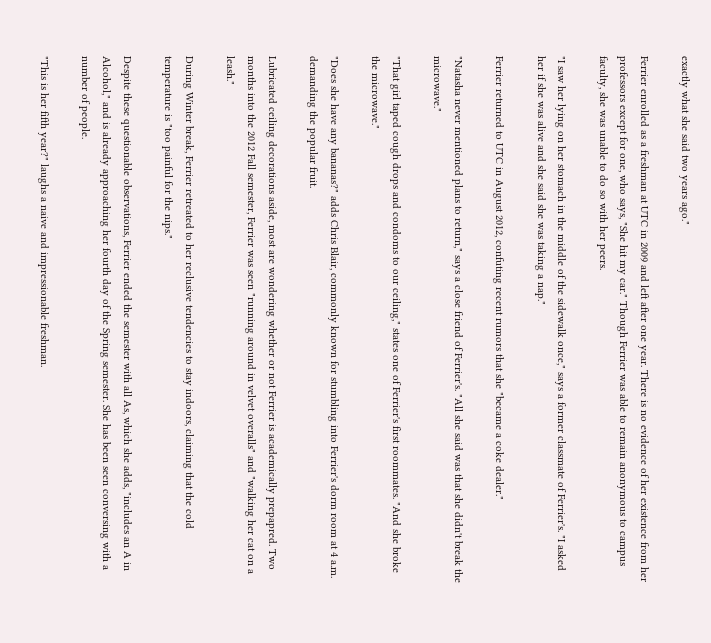exactly what she said two years ago."

Ferrier enrolled as a freshman at UTC in 2009 and left after one year. There is no evidence of her existence from her professors except for one, who says, "She hit my car." Though Ferrier was able to remain anonymous to campus faculty, she was unable to do so with her peers.

"I saw her lying on her stomach in the middle of the sidewalk once," says a former classmate of Ferrier's. "I asked her if she was alive and she said she was taking a nap."

Ferrier returned to UTC in August 2012, confuting recent rumors that she "became a coke dealer."

"Natasha never mentioned plans to return," says a close friend of Ferrier's. "All she said was that she didn't break the microwave."

"That girl taped cough drops and condoms to our ceiling," states one of Ferrier's first roommates. "And she broke the microwave."

"Does she have any bananas?" adds Chris Blair, commonly known for stumbling into Ferrier's dorm room at 4 a.m. demanding the popular fruit.

Lubricated ceiling decorations aside, most are wondering whether or not Ferrier is academically prepapred. Two months into the 2012 Fall semester, Ferrier was seen "running around in velvet overalls" and "walking her cat on a leash."

During Winter break, Ferrier retreated to her reclusive tendencies to stay indoors, claiming that the cold temperature is "too painful for the nips."

Despite these questionable observations, Ferrier ended the semester with all As, which she adds, "includes an A in Alcohol," and is already approaching her fourth day of the Spring semester. She has been seen conversing with a number of people.

"This is her fifth year?" laughs a naive and impressionable freshman.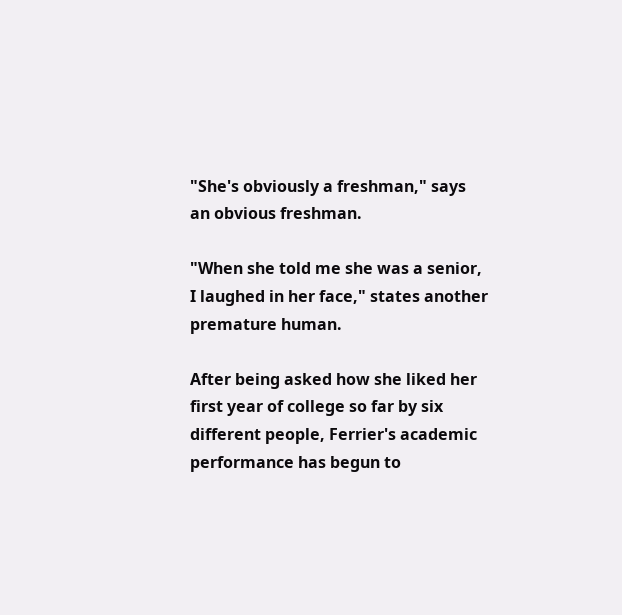"She's obviously a freshman," says an obvious freshman.

"When she told me she was a senior, I laughed in her face," states another premature human.

After being asked how she liked her first year of college so far by six different people, Ferrier's academic performance has begun to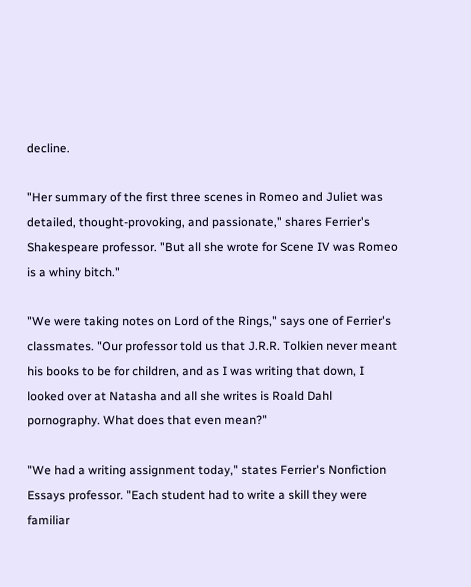decline.

"Her summary of the first three scenes in Romeo and Juliet was detailed, thought-provoking, and passionate," shares Ferrier's Shakespeare professor. "But all she wrote for Scene IV was Romeo is a whiny bitch."

"We were taking notes on Lord of the Rings," says one of Ferrier's classmates. "Our professor told us that J.R.R. Tolkien never meant his books to be for children, and as I was writing that down, I looked over at Natasha and all she writes is Roald Dahl pornography. What does that even mean?"

"We had a writing assignment today," states Ferrier's Nonfiction Essays professor. "Each student had to write a skill they were familiar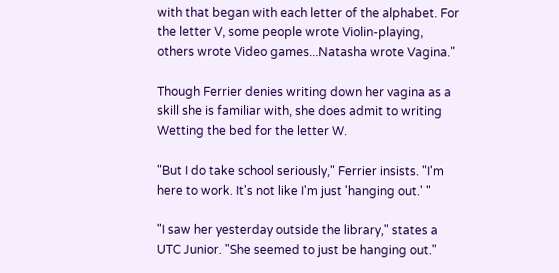with that began with each letter of the alphabet. For the letter V, some people wrote Violin-playing, others wrote Video games...Natasha wrote Vagina."

Though Ferrier denies writing down her vagina as a skill she is familiar with, she does admit to writing Wetting the bed for the letter W.

"But I do take school seriously," Ferrier insists. "I'm here to work. It's not like I'm just 'hanging out.' "

"I saw her yesterday outside the library," states a UTC Junior. "She seemed to just be hanging out."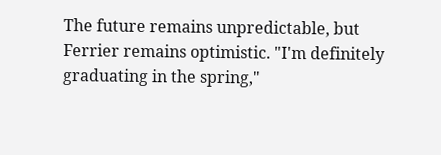The future remains unpredictable, but Ferrier remains optimistic. "I'm definitely graduating in the spring,"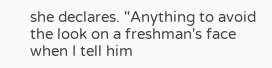she declares. "Anything to avoid the look on a freshman's face when I tell him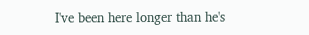I've been here longer than he's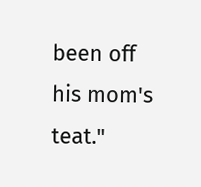been off his mom's teat."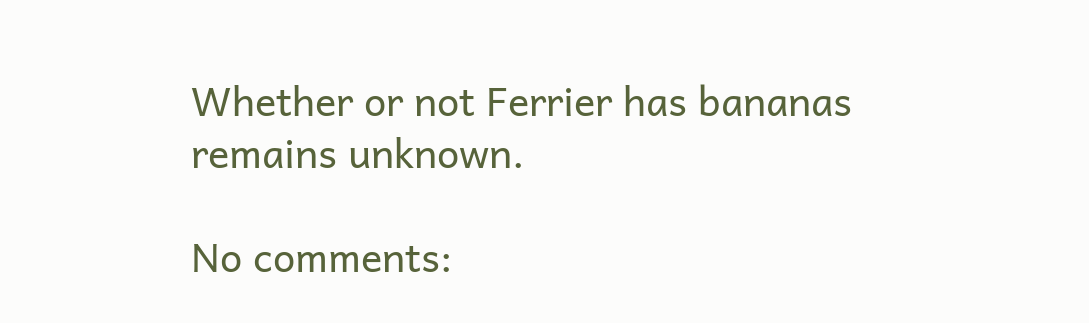Whether or not Ferrier has bananas remains unknown.

No comments: